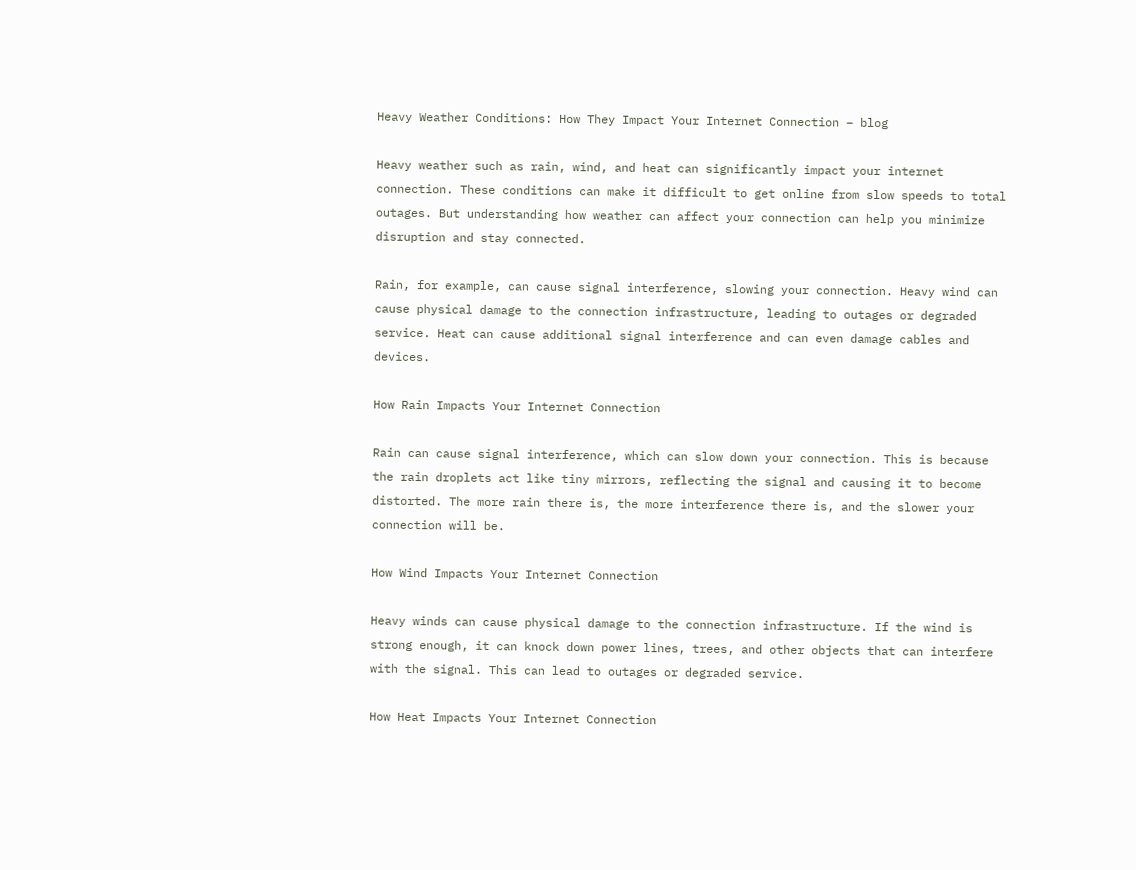Heavy Weather Conditions: How They Impact Your Internet Connection – blog

Heavy weather such as rain, wind, and heat can significantly impact your internet connection. These conditions can make it difficult to get online from slow speeds to total outages. But understanding how weather can affect your connection can help you minimize disruption and stay connected.

Rain, for example, can cause signal interference, slowing your connection. Heavy wind can cause physical damage to the connection infrastructure, leading to outages or degraded service. Heat can cause additional signal interference and can even damage cables and devices.

How Rain Impacts Your Internet Connection

Rain can cause signal interference, which can slow down your connection. This is because the rain droplets act like tiny mirrors, reflecting the signal and causing it to become distorted. The more rain there is, the more interference there is, and the slower your connection will be.

How Wind Impacts Your Internet Connection

Heavy winds can cause physical damage to the connection infrastructure. If the wind is strong enough, it can knock down power lines, trees, and other objects that can interfere with the signal. This can lead to outages or degraded service.

How Heat Impacts Your Internet Connection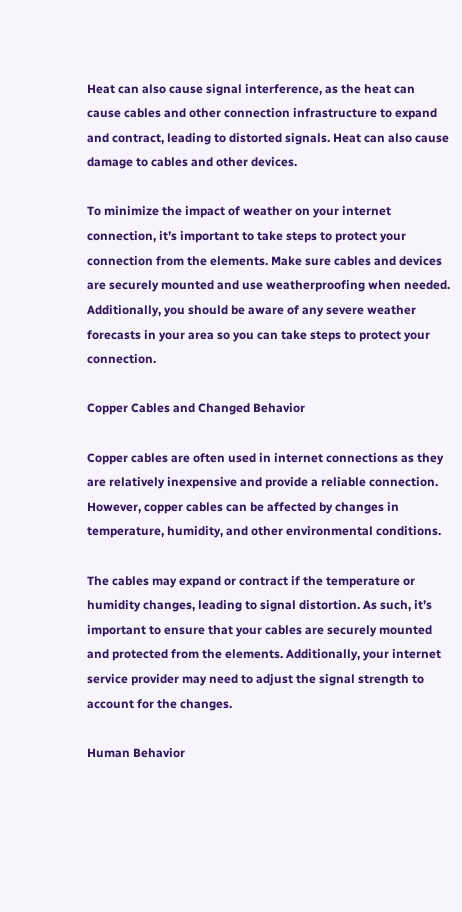Heat can also cause signal interference, as the heat can cause cables and other connection infrastructure to expand and contract, leading to distorted signals. Heat can also cause damage to cables and other devices.

To minimize the impact of weather on your internet connection, it’s important to take steps to protect your connection from the elements. Make sure cables and devices are securely mounted and use weatherproofing when needed. Additionally, you should be aware of any severe weather forecasts in your area so you can take steps to protect your connection.

Copper Cables and Changed Behavior

Copper cables are often used in internet connections as they are relatively inexpensive and provide a reliable connection. However, copper cables can be affected by changes in temperature, humidity, and other environmental conditions.

The cables may expand or contract if the temperature or humidity changes, leading to signal distortion. As such, it’s important to ensure that your cables are securely mounted and protected from the elements. Additionally, your internet service provider may need to adjust the signal strength to account for the changes.

Human Behavior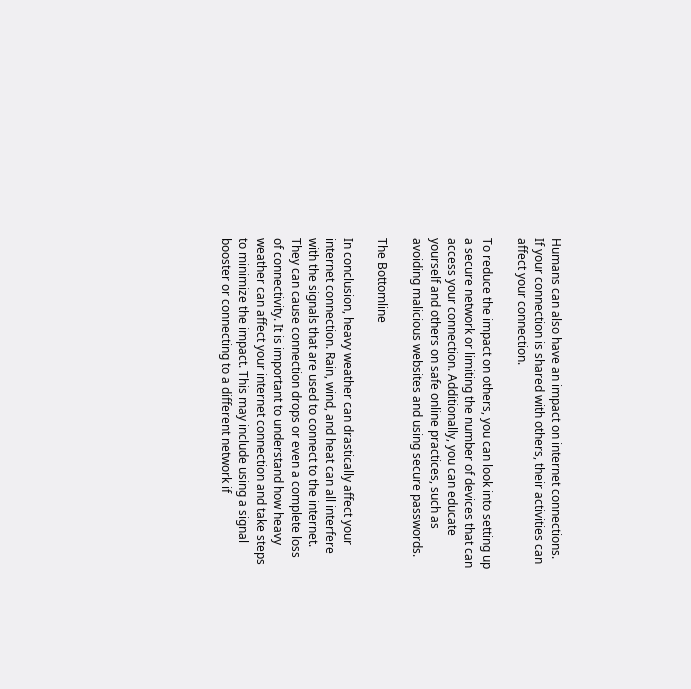Humans can also have an impact on internet connections. If your connection is shared with others, their activities can affect your connection.

To reduce the impact on others, you can look into setting up a secure network or limiting the number of devices that can access your connection. Additionally, you can educate yourself and others on safe online practices, such as avoiding malicious websites and using secure passwords.

The Bottomline

In conclusion, heavy weather can drastically affect your internet connection. Rain, wind, and heat can all interfere with the signals that are used to connect to the internet. They can cause connection drops or even a complete loss of connectivity. It is important to understand how heavy weather can affect your internet connection and take steps to minimize the impact. This may include using a signal booster or connecting to a different network if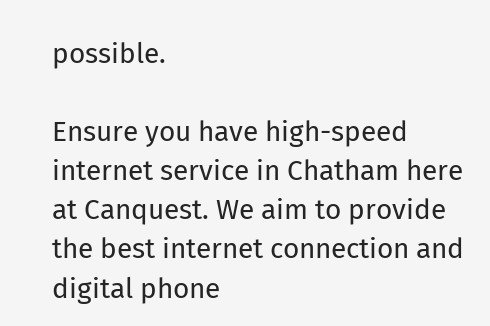possible.

Ensure you have high-speed internet service in Chatham here at Canquest. We aim to provide the best internet connection and digital phone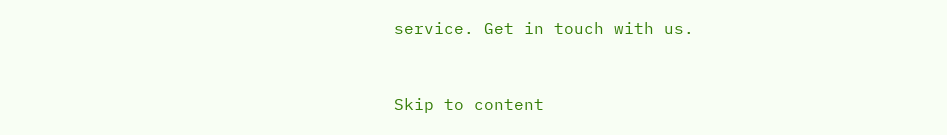service. Get in touch with us.


Skip to content